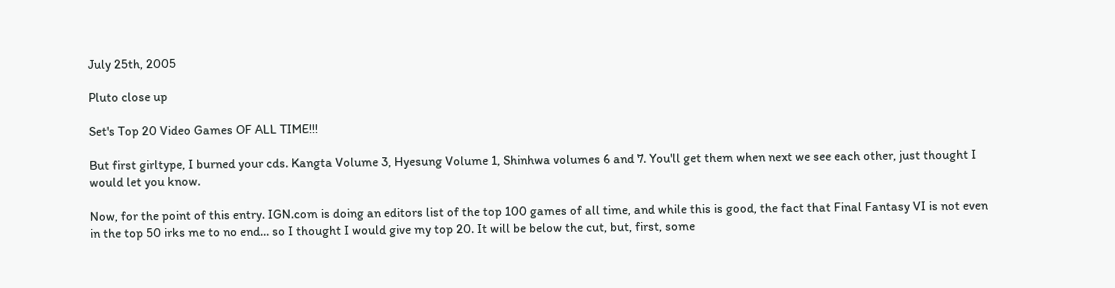July 25th, 2005

Pluto close up

Set's Top 20 Video Games OF ALL TIME!!!

But first girltype, I burned your cds. Kangta Volume 3, Hyesung Volume 1, Shinhwa volumes 6 and 7. You'll get them when next we see each other, just thought I would let you know.

Now, for the point of this entry. IGN.com is doing an editors list of the top 100 games of all time, and while this is good, the fact that Final Fantasy VI is not even in the top 50 irks me to no end... so I thought I would give my top 20. It will be below the cut, but, first, some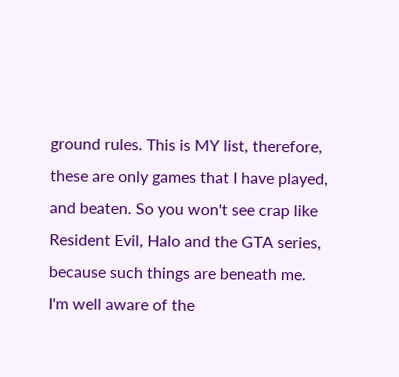ground rules. This is MY list, therefore, these are only games that I have played, and beaten. So you won't see crap like Resident Evil, Halo and the GTA series, because such things are beneath me. I'm well aware of the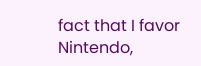fact that I favor Nintendo,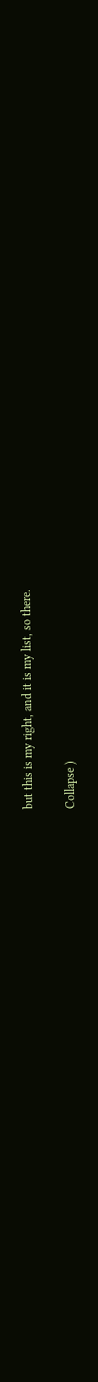but this is my right, and it is my list, so there.

Collapse )